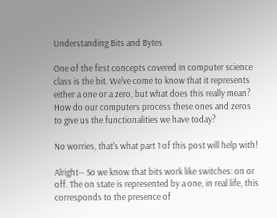Understanding Bits and Bytes

One of the first concepts covered in computer science class is the bit. We've come to know that it represents either a one or a zero, but what does this really mean? How do our computers process these ones and zeros to give us the functionalities we have today?

No worries, that's what part 1 of this post will help with!

Alright-- So we know that bits work like switches: on or off. The on state is represented by a one, in real life, this corresponds to the presence of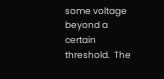some voltage beyond a certain threshold.  The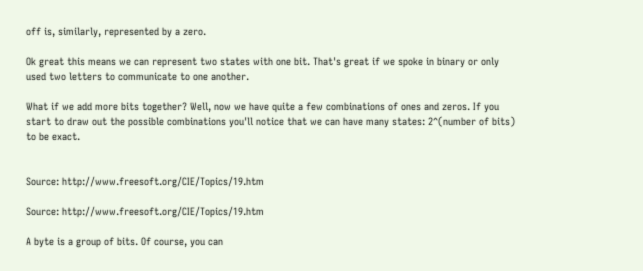off is, similarly, represented by a zero.

Ok great this means we can represent two states with one bit. That's great if we spoke in binary or only used two letters to communicate to one another.

What if we add more bits together? Well, now we have quite a few combinations of ones and zeros. If you start to draw out the possible combinations you'll notice that we can have many states: 2^(number of bits) to be exact.


Source: http://www.freesoft.org/CIE/Topics/19.htm

Source: http://www.freesoft.org/CIE/Topics/19.htm

A byte is a group of bits. Of course, you can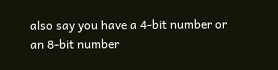also say you have a 4-bit number or an 8-bit number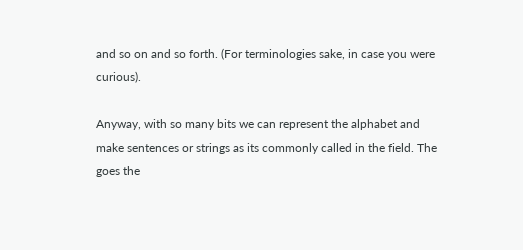and so on and so forth. (For terminologies sake, in case you were curious).

Anyway, with so many bits we can represent the alphabet and make sentences or strings as its commonly called in the field. The goes the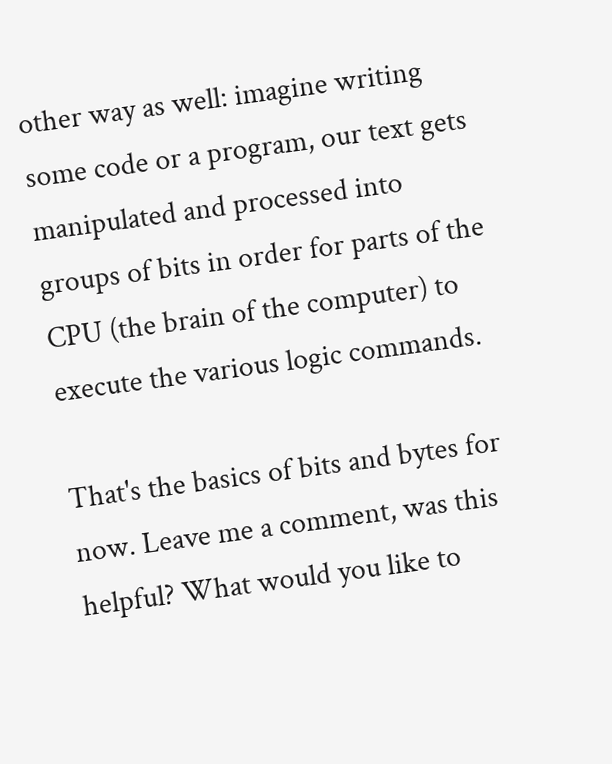other way as well: imagine writing some code or a program, our text gets manipulated and processed into groups of bits in order for parts of the CPU (the brain of the computer) to execute the various logic commands.

That's the basics of bits and bytes for now. Leave me a comment, was this helpful? What would you like to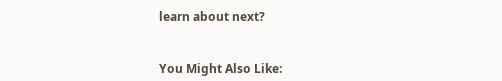learn about next?


You Might Also Like: